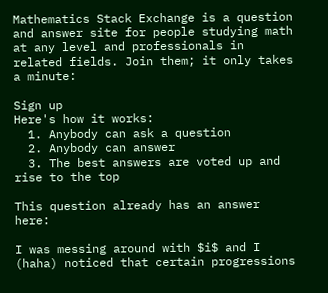Mathematics Stack Exchange is a question and answer site for people studying math at any level and professionals in related fields. Join them; it only takes a minute:

Sign up
Here's how it works:
  1. Anybody can ask a question
  2. Anybody can answer
  3. The best answers are voted up and rise to the top

This question already has an answer here:

I was messing around with $i$ and I (haha) noticed that certain progressions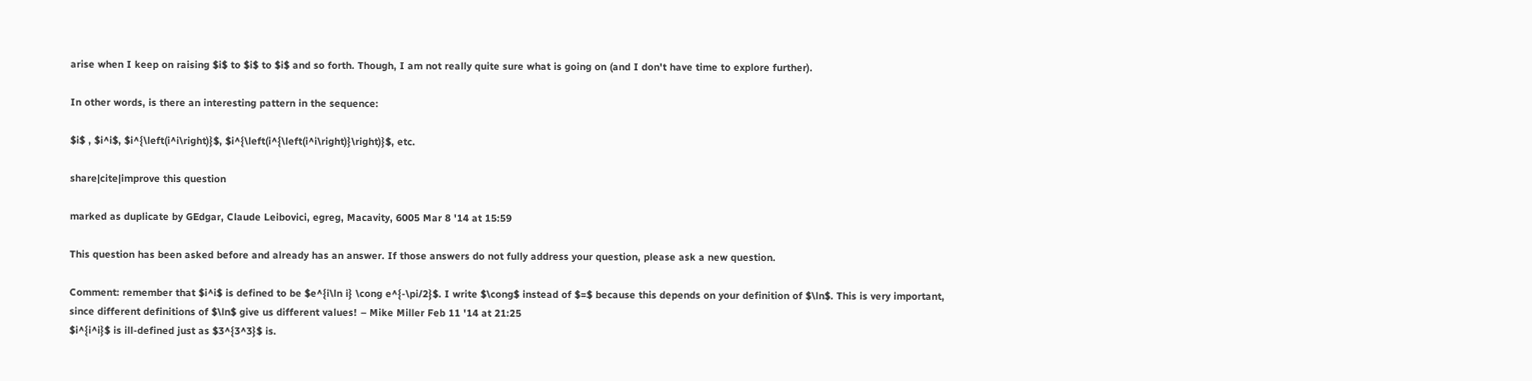arise when I keep on raising $i$ to $i$ to $i$ and so forth. Though, I am not really quite sure what is going on (and I don't have time to explore further).

In other words, is there an interesting pattern in the sequence:

$i$ , $i^i$, $i^{\left(i^i\right)}$, $i^{\left(i^{\left(i^i\right)}\right)}$, etc.

share|cite|improve this question

marked as duplicate by GEdgar, Claude Leibovici, egreg, Macavity, 6005 Mar 8 '14 at 15:59

This question has been asked before and already has an answer. If those answers do not fully address your question, please ask a new question.

Comment: remember that $i^i$ is defined to be $e^{i\ln i} \cong e^{-\pi/2}$. I write $\cong$ instead of $=$ because this depends on your definition of $\ln$. This is very important, since different definitions of $\ln$ give us different values! – Mike Miller Feb 11 '14 at 21:25
$i^{i^i}$ is ill-defined just as $3^{3^3}$ is.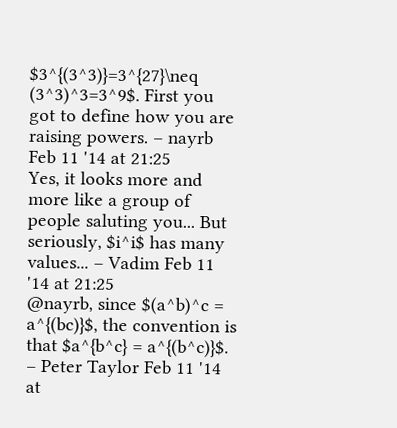$3^{(3^3)}=3^{27}\neq (3^3)^3=3^9$. First you got to define how you are raising powers. – nayrb Feb 11 '14 at 21:25
Yes, it looks more and more like a group of people saluting you... But seriously, $i^i$ has many values... – Vadim Feb 11 '14 at 21:25
@nayrb, since $(a^b)^c = a^{(bc)}$, the convention is that $a^{b^c} = a^{(b^c)}$. – Peter Taylor Feb 11 '14 at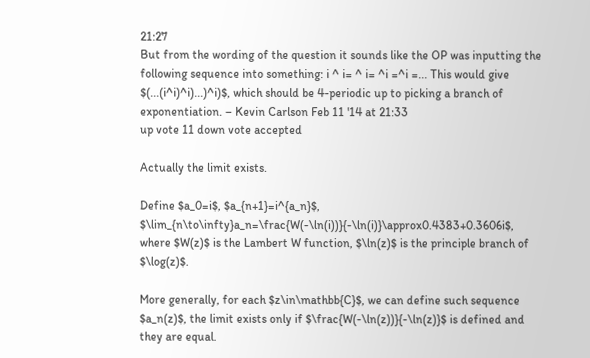21:27
But from the wording of the question it sounds like the OP was inputting the following sequence into something: i ^ i= ^ i= ^i =^i =... This would give $(...(i^i)^i)...)^i)$, which should be 4-periodic up to picking a branch of exponentiation. – Kevin Carlson Feb 11 '14 at 21:33
up vote 11 down vote accepted

Actually the limit exists.

Define $a_0=i$, $a_{n+1}=i^{a_n}$, $\lim_{n\to\infty}a_n=\frac{W(-\ln(i))}{-\ln(i)}\approx0.4383+0.3606i$, where $W(z)$ is the Lambert W function, $\ln(z)$ is the principle branch of $\log(z)$.

More generally, for each $z\in\mathbb{C}$, we can define such sequence $a_n(z)$, the limit exists only if $\frac{W(-\ln(z))}{-\ln(z)}$ is defined and they are equal.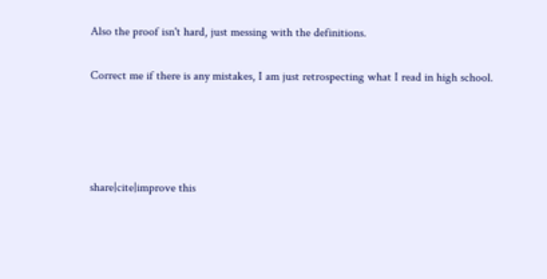Also the proof isn't hard, just messing with the definitions.

Correct me if there is any mistakes, I am just retrospecting what I read in high school.




share|cite|improve this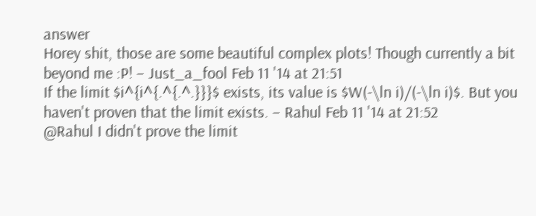answer
Horey shit, those are some beautiful complex plots! Though currently a bit beyond me :P! – Just_a_fool Feb 11 '14 at 21:51
If the limit $i^{i^{.^{.^.}}}$ exists, its value is $W(-\ln i)/(-\ln i)$. But you haven't proven that the limit exists. – Rahul Feb 11 '14 at 21:52
@Rahul I didn't prove the limit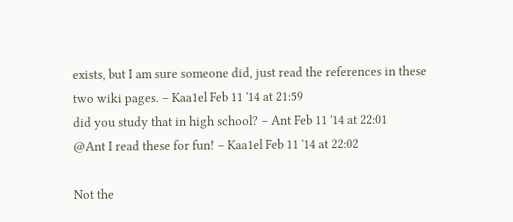exists, but I am sure someone did, just read the references in these two wiki pages. – Kaa1el Feb 11 '14 at 21:59
did you study that in high school? – Ant Feb 11 '14 at 22:01
@Ant I read these for fun! – Kaa1el Feb 11 '14 at 22:02

Not the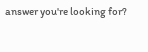answer you're looking for?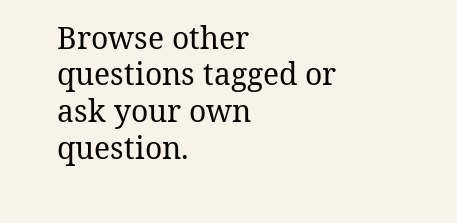Browse other questions tagged or ask your own question.